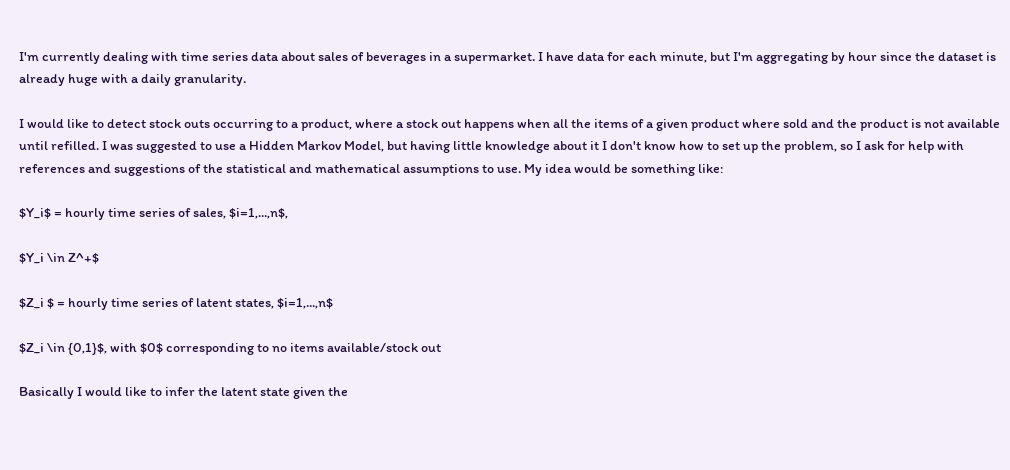I'm currently dealing with time series data about sales of beverages in a supermarket. I have data for each minute, but I'm aggregating by hour since the dataset is already huge with a daily granularity.

I would like to detect stock outs occurring to a product, where a stock out happens when all the items of a given product where sold and the product is not available until refilled. I was suggested to use a Hidden Markov Model, but having little knowledge about it I don't know how to set up the problem, so I ask for help with references and suggestions of the statistical and mathematical assumptions to use. My idea would be something like:

$Y_i$ = hourly time series of sales, $i=1,...,n$,

$Y_i \in Z^+$

$Z_i $ = hourly time series of latent states, $i=1,...,n$

$Z_i \in {0,1}$, with $0$ corresponding to no items available/stock out

Basically I would like to infer the latent state given the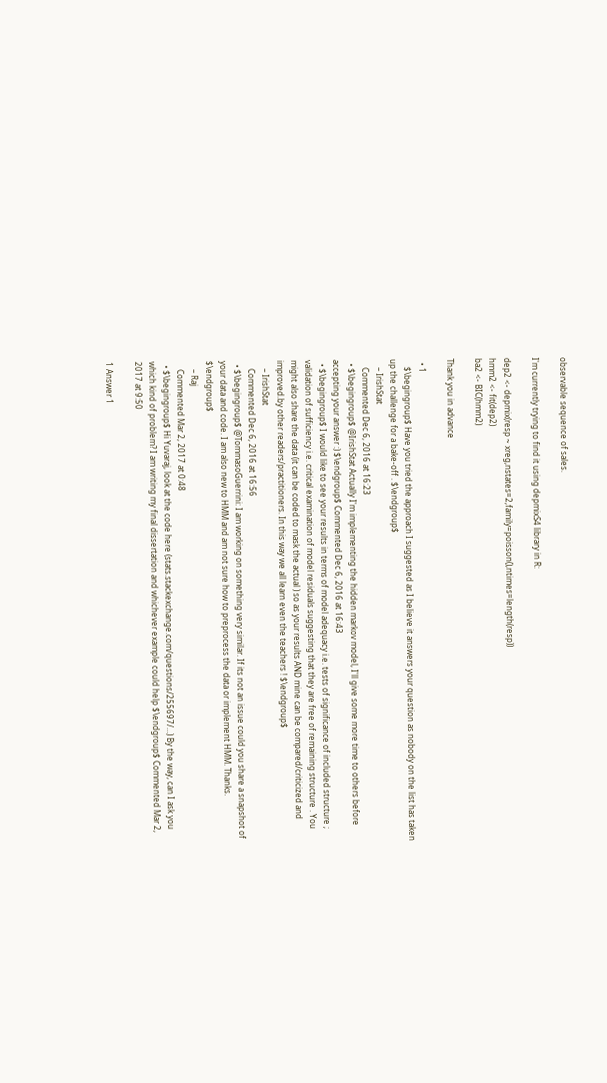observable sequence of sales.

I'm currently trying to find it using depmixS4 library in R:

dep2 <- depmix(resp ~ xreg,nstates=2,family=poisson(),ntimes=length(resp))
hmm2 <- fit(dep2)
ba2 <- BIC(hmm2)

Thank you in advance

  • 1
    $\begingroup$ Have you tried the approach I suggested as I believe it answers your question as nobody on the list has taken up the challenge for a bake-off . $\endgroup$
    – IrishStat
    Commented Dec 6, 2016 at 16:23
  • $\begingroup$ @IrishStat Actually I'm implementing the hidden markov model, I'll give some more time to others before accepting your answer :) $\endgroup$ Commented Dec 6, 2016 at 16:43
  • $\begingroup$ I would like to see your results in terms of model adequacy i.e. tests of significance of included structure ; validation of sufficiency i.e. critical examination of model residuals suggesting that they are free of remaining structure . You might also share the data (it can be coded to mask the actual ) so as your results AND mine can be compared/criticized and improved.by other readers/practitioners. In this way we all learn even the teachers ! $\endgroup$
    – IrishStat
    Commented Dec 6, 2016 at 16:56
  • $\begingroup$ @TommasoGuerrini: I am working on something very similar. If its not an issue could you share a snapshot of your data and code. I am also new to HMM and am not sure how to preprocess the data or implement HMM. Thanks. $\endgroup$
    – Raj
    Commented Mar 2, 2017 at 0:48
  • $\begingroup$ Hi Yuvaraj, look at the code here (stats.stackexchange.com/questions/255697/…) By the way, can I ask you which kind of problem? I am writing my final dissertation and whichever example could help $\endgroup$ Commented Mar 2, 2017 at 9:50

1 Answer 1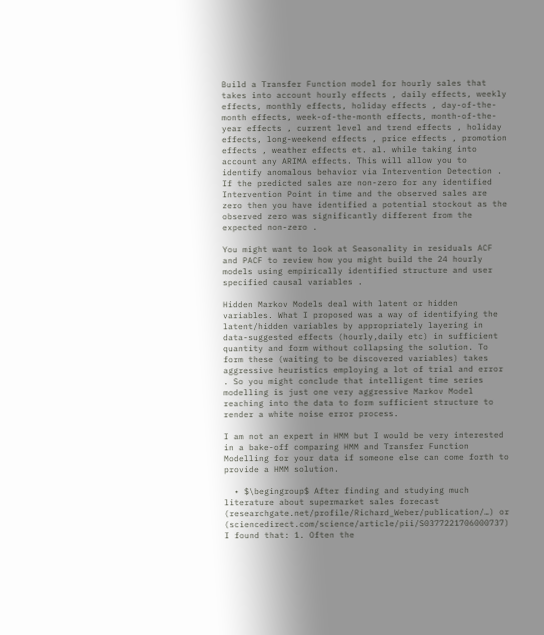Build a Transfer Function model for hourly sales that takes into account hourly effects , daily effects, weekly effects, monthly effects, holiday effects , day-of-the-month effects, week-of-the-month effects, month-of-the-year effects , current level and trend effects , holiday effects, long-weekend effects , price effects , promotion effects , weather effects et. al. while taking into account any ARIMA effects. This will allow you to identify anomalous behavior via Intervention Detection . If the predicted sales are non-zero for any identified Intervention Point in time and the observed sales are zero then you have identified a potential stockout as the observed zero was significantly different from the expected non-zero .

You might want to look at Seasonality in residuals ACF and PACF to review how you might build the 24 hourly models using empirically identified structure and user specified causal variables .

Hidden Markov Models deal with latent or hidden variables. What I proposed was a way of identifying the latent/hidden variables by appropriately layering in data-suggested effects (hourly,daily etc) in sufficient quantity and form without collapsing the solution. To form these (waiting to be discovered variables) takes aggressive heuristics employing a lot of trial and error . So you might conclude that intelligent time series modelling is just one very aggressive Markov Model reaching into the data to form sufficient structure to render a white noise error process.

I am not an expert in HMM but I would be very interested in a bake-off comparing HMM and Transfer Function Modelling for your data if someone else can come forth to provide a HMM solution.

  • $\begingroup$ After finding and studying much literature about supermarket sales forecast (researchgate.net/profile/Richard_Weber/publication/…) or (sciencedirect.com/science/article/pii/S0377221706000737) I found that: 1. Often the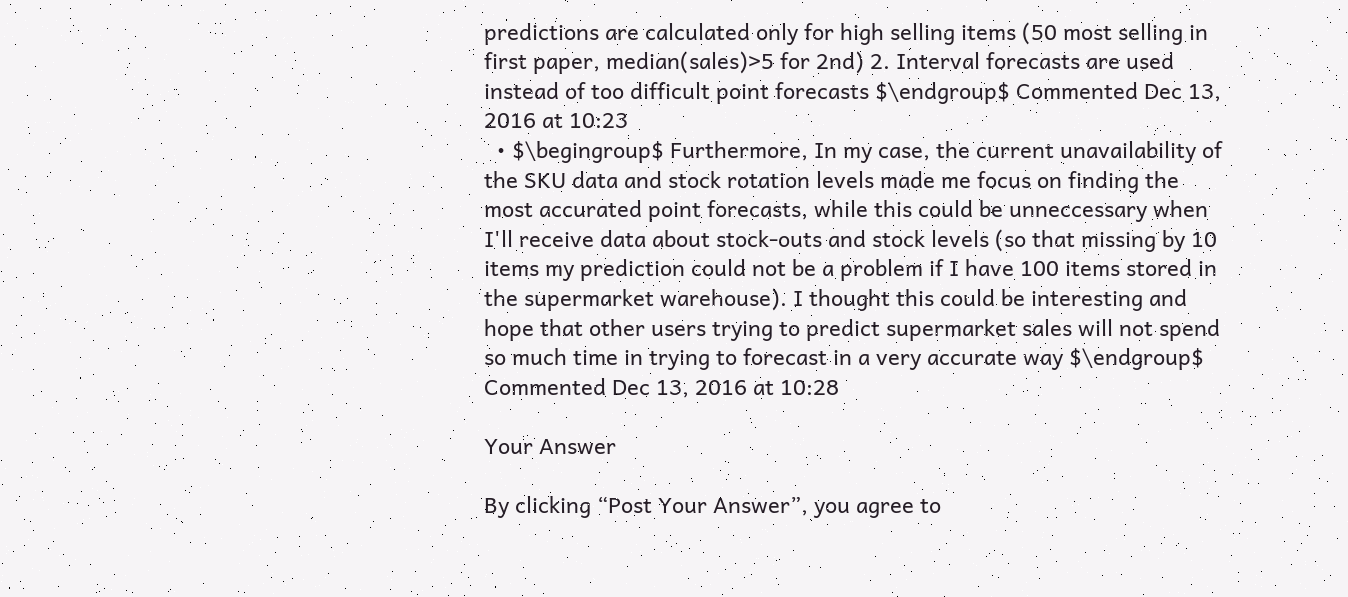predictions are calculated only for high selling items (50 most selling in first paper, median(sales)>5 for 2nd) 2. Interval forecasts are used instead of too difficult point forecasts $\endgroup$ Commented Dec 13, 2016 at 10:23
  • $\begingroup$ Furthermore, In my case, the current unavailability of the SKU data and stock rotation levels made me focus on finding the most accurated point forecasts, while this could be unneccessary when I'll receive data about stock-outs and stock levels (so that missing by 10 items my prediction could not be a problem if I have 100 items stored in the supermarket warehouse). I thought this could be interesting and hope that other users trying to predict supermarket sales will not spend so much time in trying to forecast in a very accurate way $\endgroup$ Commented Dec 13, 2016 at 10:28

Your Answer

By clicking “Post Your Answer”, you agree to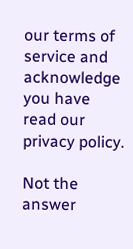our terms of service and acknowledge you have read our privacy policy.

Not the answer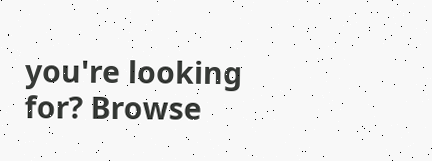you're looking for? Browse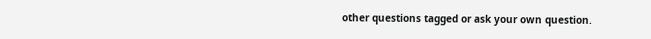other questions tagged or ask your own question.